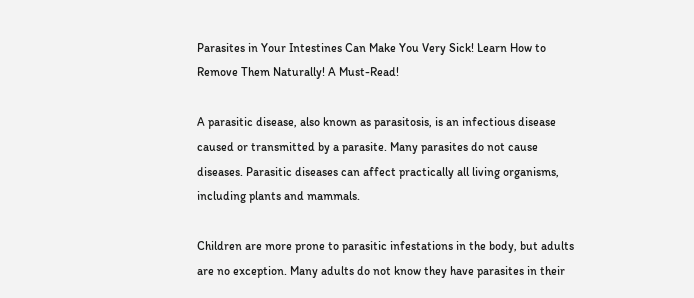Parasites in Your Intestines Can Make You Very Sick! Learn How to Remove Them Naturally! A Must-Read!

A parasitic disease, also known as parasitosis, is an infectious disease caused or transmitted by a parasite. Many parasites do not cause diseases. Parasitic diseases can affect practically all living organisms, including plants and mammals.

Children are more prone to parasitic infestations in the body, but adults are no exception. Many adults do not know they have parasites in their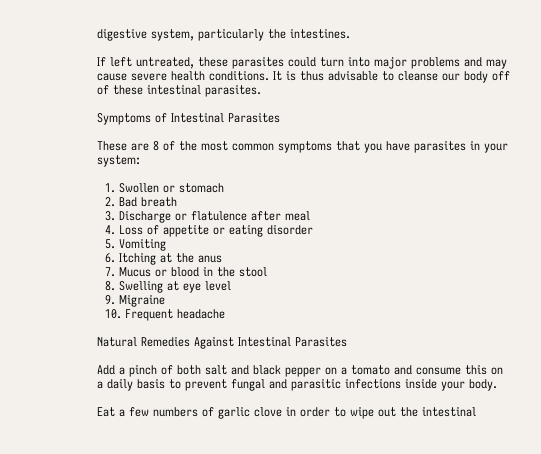digestive system, particularly the intestines.

If left untreated, these parasites could turn into major problems and may cause severe health conditions. It is thus advisable to cleanse our body off of these intestinal parasites.

Symptoms of Intestinal Parasites

These are 8 of the most common symptoms that you have parasites in your system:

  1. Swollen or stomach
  2. Bad breath
  3. Discharge or flatulence after meal
  4. Loss of appetite or eating disorder
  5. Vomiting
  6. Itching at the anus
  7. Mucus or blood in the stool
  8. Swelling at eye level
  9. Migraine
  10. Frequent headache

Natural Remedies Against Intestinal Parasites

Add a pinch of both salt and black pepper on a tomato and consume this on a daily basis to prevent fungal and parasitic infections inside your body.

Eat a few numbers of garlic clove in order to wipe out the intestinal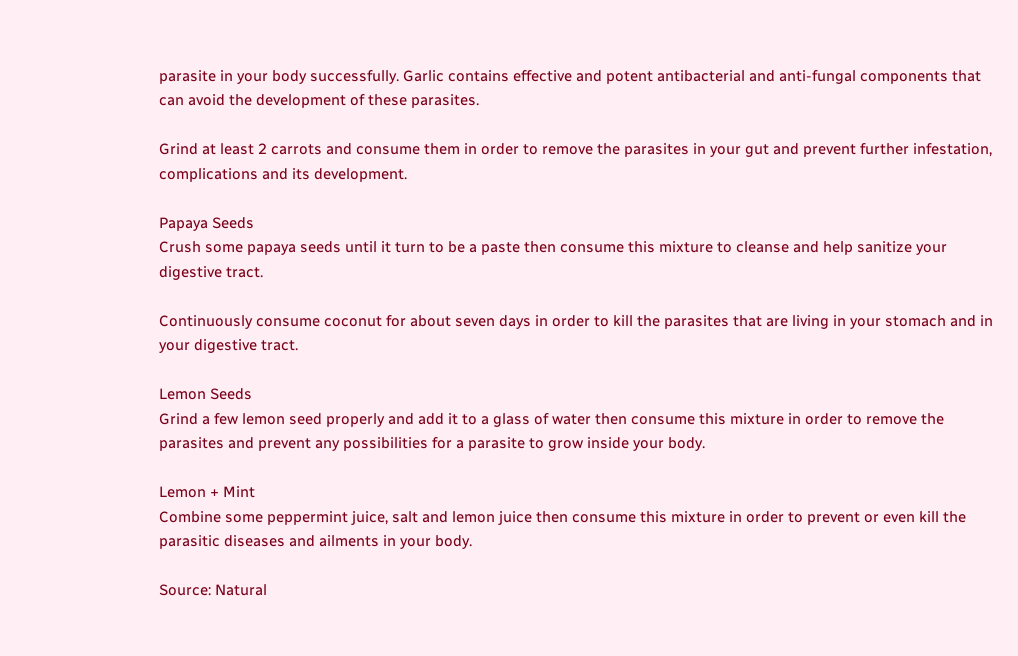parasite in your body successfully. Garlic contains effective and potent antibacterial and anti-fungal components that can avoid the development of these parasites.

Grind at least 2 carrots and consume them in order to remove the parasites in your gut and prevent further infestation, complications and its development.

Papaya Seeds
Crush some papaya seeds until it turn to be a paste then consume this mixture to cleanse and help sanitize your digestive tract.

Continuously consume coconut for about seven days in order to kill the parasites that are living in your stomach and in your digestive tract.

Lemon Seeds
Grind a few lemon seed properly and add it to a glass of water then consume this mixture in order to remove the parasites and prevent any possibilities for a parasite to grow inside your body.

Lemon + Mint
Combine some peppermint juice, salt and lemon juice then consume this mixture in order to prevent or even kill the parasitic diseases and ailments in your body.

Source: Natural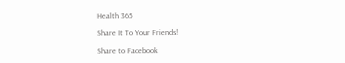Health 365

Share It To Your Friends!

Share to Facebook